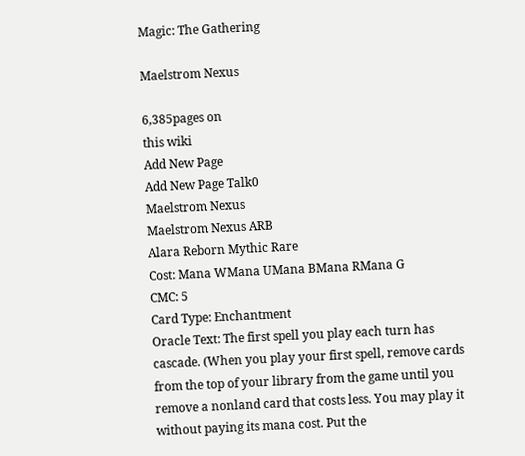Magic: The Gathering

Maelstrom Nexus

6,385pages on
this wiki
Add New Page
Add New Page Talk0
Maelstrom Nexus
Maelstrom Nexus ARB
Alara Reborn Mythic Rare
Cost: Mana WMana UMana BMana RMana G
CMC: 5
Card Type: Enchantment
Oracle Text: The first spell you play each turn has cascade. (When you play your first spell, remove cards from the top of your library from the game until you remove a nonland card that costs less. You may play it without paying its mana cost. Put the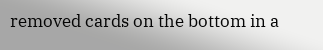removed cards on the bottom in a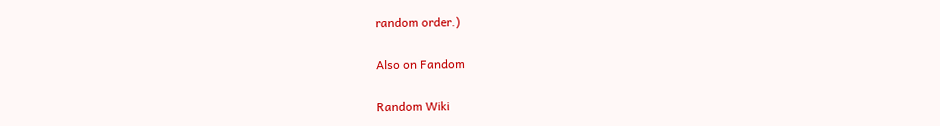random order.)

Also on Fandom

Random Wiki